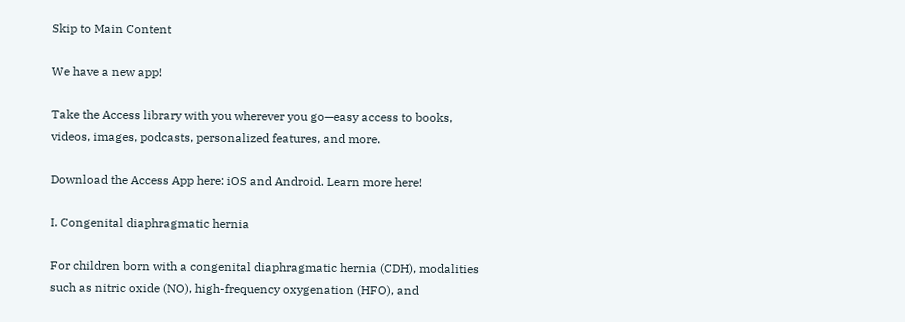Skip to Main Content

We have a new app!

Take the Access library with you wherever you go—easy access to books, videos, images, podcasts, personalized features, and more.

Download the Access App here: iOS and Android. Learn more here!

I. Congenital diaphragmatic hernia

For children born with a congenital diaphragmatic hernia (CDH), modalities such as nitric oxide (NO), high-frequency oxygenation (HFO), and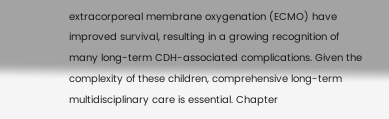extracorporeal membrane oxygenation (ECMO) have improved survival, resulting in a growing recognition of many long-term CDH-associated complications. Given the complexity of these children, comprehensive long-term multidisciplinary care is essential. Chapter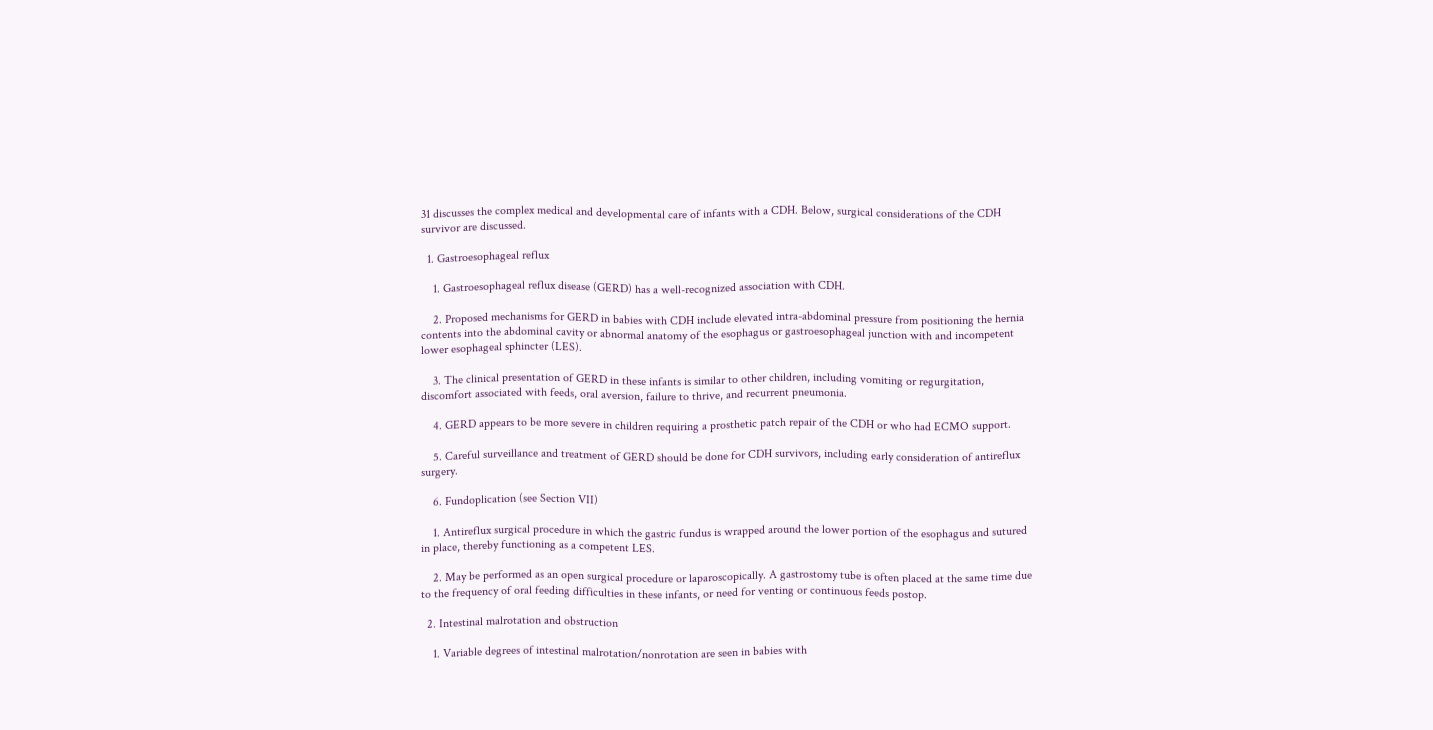31 discusses the complex medical and developmental care of infants with a CDH. Below, surgical considerations of the CDH survivor are discussed.

  1. Gastroesophageal reflux

    1. Gastroesophageal reflux disease (GERD) has a well-recognized association with CDH.

    2. Proposed mechanisms for GERD in babies with CDH include elevated intra-abdominal pressure from positioning the hernia contents into the abdominal cavity or abnormal anatomy of the esophagus or gastroesophageal junction with and incompetent lower esophageal sphincter (LES).

    3. The clinical presentation of GERD in these infants is similar to other children, including vomiting or regurgitation, discomfort associated with feeds, oral aversion, failure to thrive, and recurrent pneumonia.

    4. GERD appears to be more severe in children requiring a prosthetic patch repair of the CDH or who had ECMO support.

    5. Careful surveillance and treatment of GERD should be done for CDH survivors, including early consideration of antireflux surgery.

    6. Fundoplication (see Section VII)

    1. Antireflux surgical procedure in which the gastric fundus is wrapped around the lower portion of the esophagus and sutured in place, thereby functioning as a competent LES.

    2. May be performed as an open surgical procedure or laparoscopically. A gastrostomy tube is often placed at the same time due to the frequency of oral feeding difficulties in these infants, or need for venting or continuous feeds postop.

  2. Intestinal malrotation and obstruction

    1. Variable degrees of intestinal malrotation/nonrotation are seen in babies with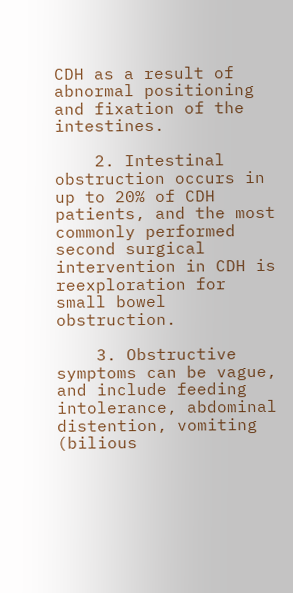CDH as a result of abnormal positioning and fixation of the intestines.

    2. Intestinal obstruction occurs in up to 20% of CDH patients, and the most commonly performed second surgical intervention in CDH is reexploration for small bowel obstruction.

    3. Obstructive symptoms can be vague, and include feeding intolerance, abdominal distention, vomiting (bilious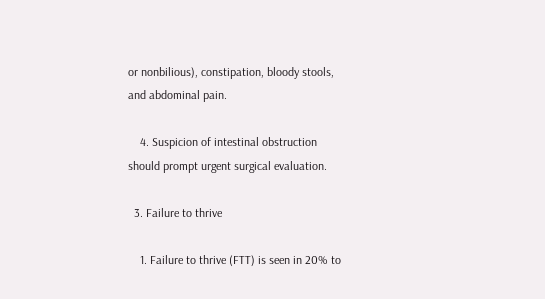or nonbilious), constipation, bloody stools, and abdominal pain.

    4. Suspicion of intestinal obstruction should prompt urgent surgical evaluation.

  3. Failure to thrive

    1. Failure to thrive (FTT) is seen in 20% to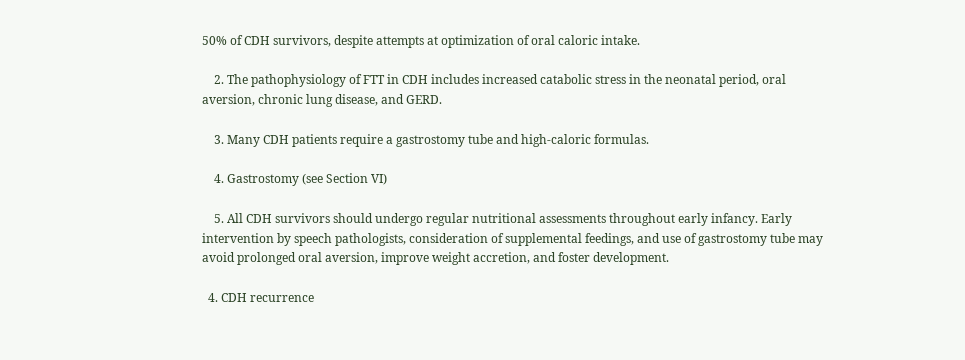50% of CDH survivors, despite attempts at optimization of oral caloric intake.

    2. The pathophysiology of FTT in CDH includes increased catabolic stress in the neonatal period, oral aversion, chronic lung disease, and GERD.

    3. Many CDH patients require a gastrostomy tube and high-caloric formulas.

    4. Gastrostomy (see Section VI)

    5. All CDH survivors should undergo regular nutritional assessments throughout early infancy. Early intervention by speech pathologists, consideration of supplemental feedings, and use of gastrostomy tube may avoid prolonged oral aversion, improve weight accretion, and foster development.

  4. CDH recurrence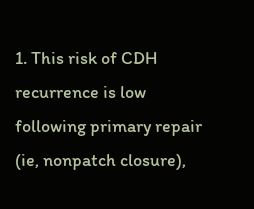1. This risk of CDH recurrence is low following primary repair (ie, nonpatch closure),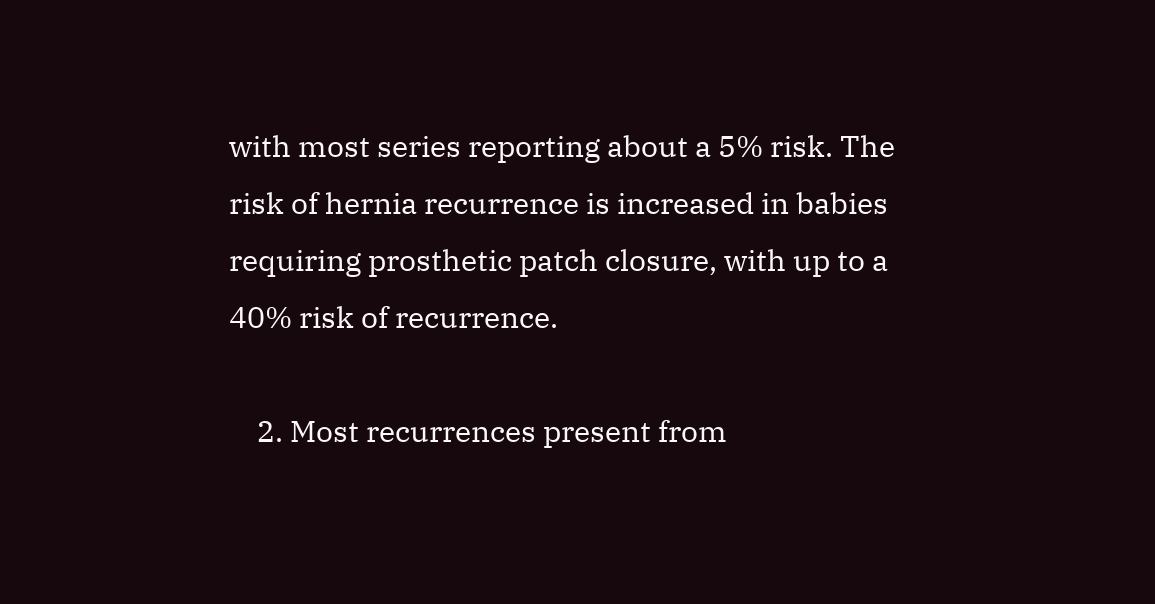with most series reporting about a 5% risk. The risk of hernia recurrence is increased in babies requiring prosthetic patch closure, with up to a 40% risk of recurrence.

    2. Most recurrences present from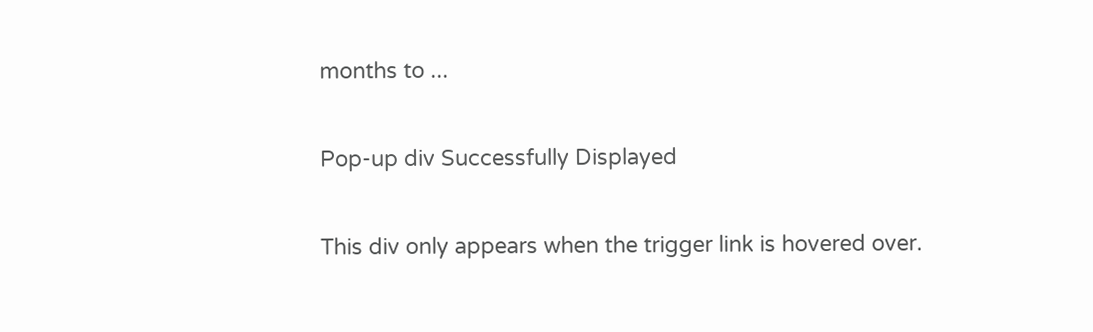months to ...

Pop-up div Successfully Displayed

This div only appears when the trigger link is hovered over.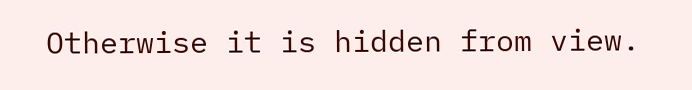Otherwise it is hidden from view.